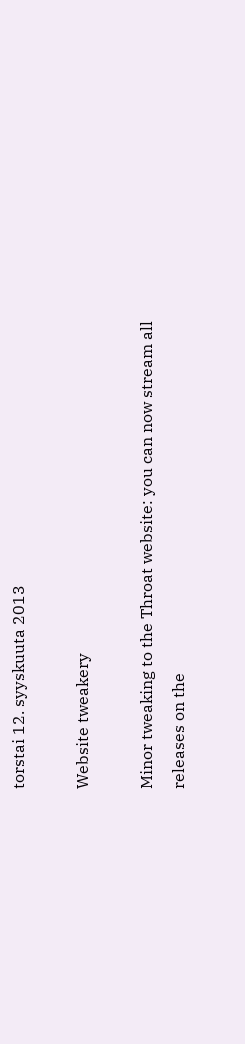torstai 12. syyskuuta 2013

Website tweakery

Minor tweaking to the Throat website: you can now stream all releases on the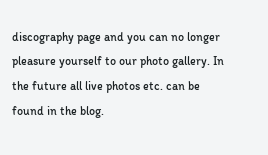discography page and you can no longer pleasure yourself to our photo gallery. In the future all live photos etc. can be found in the blog.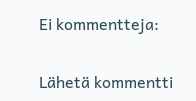Ei kommentteja:

Lähetä kommentti